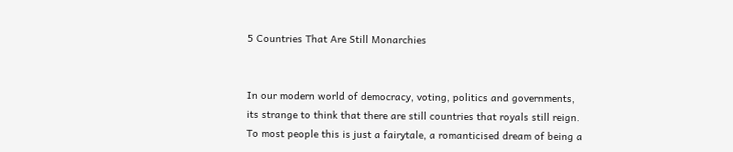5 Countries That Are Still Monarchies


In our modern world of democracy, voting, politics and governments, its strange to think that there are still countries that royals still reign. To most people this is just a fairytale, a romanticised dream of being a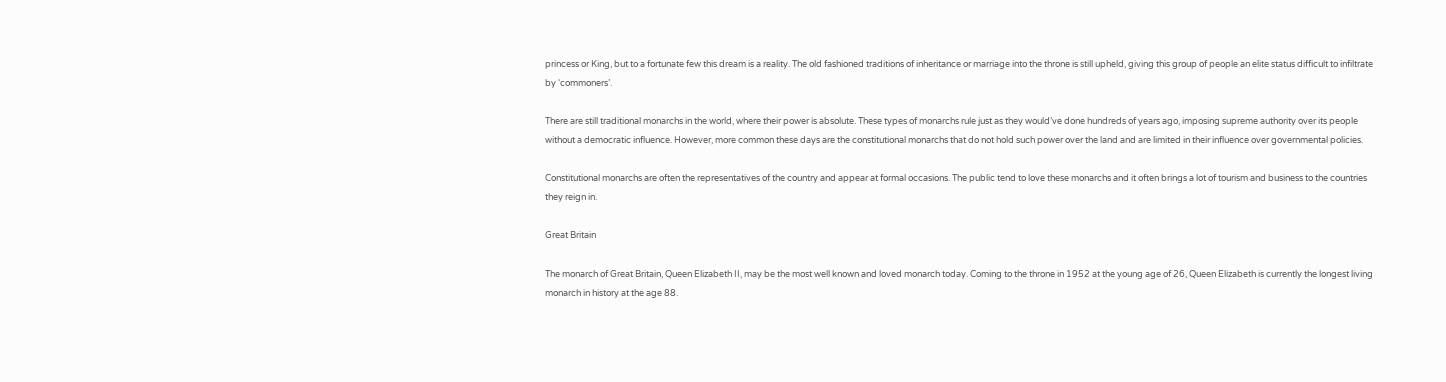princess or King, but to a fortunate few this dream is a reality. The old fashioned traditions of inheritance or marriage into the throne is still upheld, giving this group of people an elite status difficult to infiltrate by ‘commoners’.

There are still traditional monarchs in the world, where their power is absolute. These types of monarchs rule just as they would’ve done hundreds of years ago, imposing supreme authority over its people without a democratic influence. However, more common these days are the constitutional monarchs that do not hold such power over the land and are limited in their influence over governmental policies.

Constitutional monarchs are often the representatives of the country and appear at formal occasions. The public tend to love these monarchs and it often brings a lot of tourism and business to the countries they reign in.

Great Britain

The monarch of Great Britain, Queen Elizabeth II, may be the most well known and loved monarch today. Coming to the throne in 1952 at the young age of 26, Queen Elizabeth is currently the longest living monarch in history at the age 88.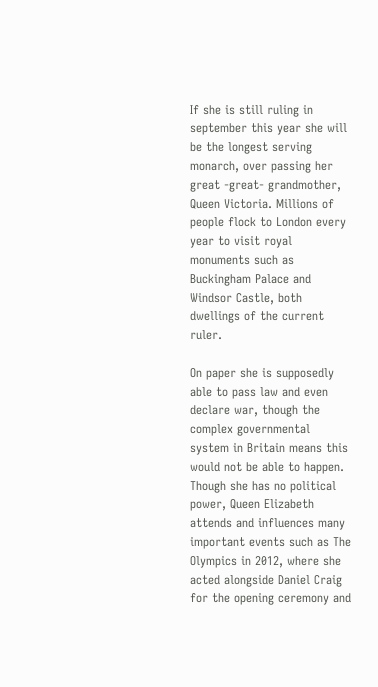If she is still ruling in september this year she will be the longest serving monarch, over passing her great -great- grandmother, Queen Victoria. Millions of people flock to London every year to visit royal monuments such as Buckingham Palace and Windsor Castle, both dwellings of the current ruler.

On paper she is supposedly able to pass law and even declare war, though the complex governmental system in Britain means this would not be able to happen. Though she has no political power, Queen Elizabeth attends and influences many important events such as The Olympics in 2012, where she acted alongside Daniel Craig for the opening ceremony and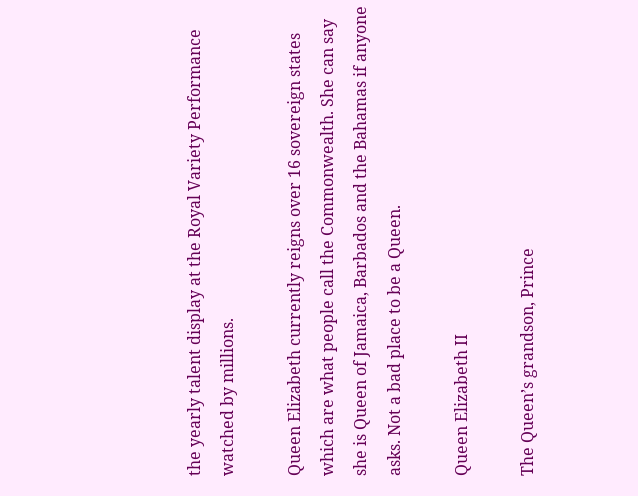the yearly talent display at the Royal Variety Performance watched by millions.

Queen Elizabeth currently reigns over 16 sovereign states which are what people call the Commonwealth. She can say she is Queen of Jamaica, Barbados and the Bahamas if anyone asks. Not a bad place to be a Queen.

Queen Elizabeth II

The Queen’s grandson, Prince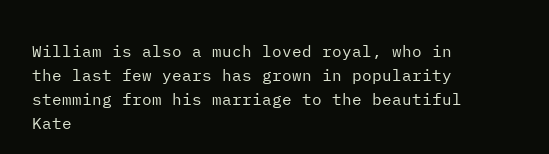William is also a much loved royal, who in the last few years has grown in popularity stemming from his marriage to the beautiful Kate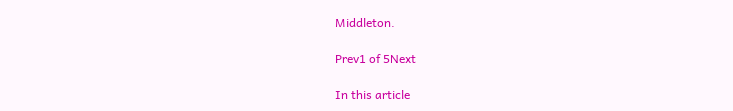Middleton.

Prev1 of 5Next

In this article